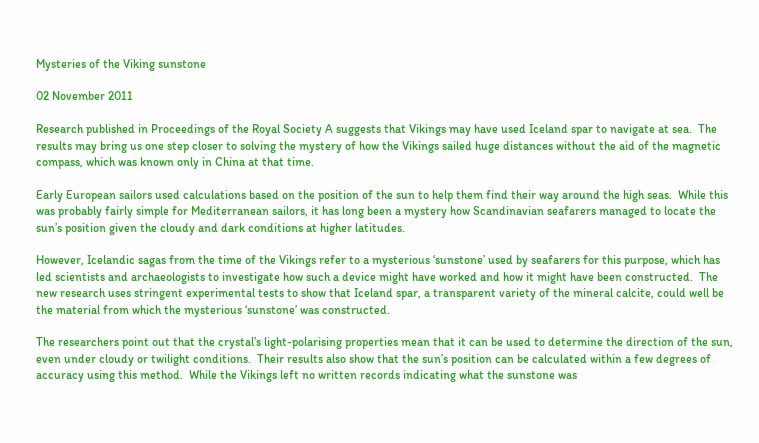Mysteries of the Viking sunstone

02 November 2011

Research published in Proceedings of the Royal Society A suggests that Vikings may have used Iceland spar to navigate at sea.  The results may bring us one step closer to solving the mystery of how the Vikings sailed huge distances without the aid of the magnetic compass, which was known only in China at that time.

Early European sailors used calculations based on the position of the sun to help them find their way around the high seas.  While this was probably fairly simple for Mediterranean sailors, it has long been a mystery how Scandinavian seafarers managed to locate the sun’s position given the cloudy and dark conditions at higher latitudes.

However, Icelandic sagas from the time of the Vikings refer to a mysterious ‘sunstone’ used by seafarers for this purpose, which has led scientists and archaeologists to investigate how such a device might have worked and how it might have been constructed.  The new research uses stringent experimental tests to show that Iceland spar, a transparent variety of the mineral calcite, could well be the material from which the mysterious ‘sunstone’ was constructed.

The researchers point out that the crystal’s light-polarising properties mean that it can be used to determine the direction of the sun, even under cloudy or twilight conditions.  Their results also show that the sun’s position can be calculated within a few degrees of accuracy using this method.  While the Vikings left no written records indicating what the sunstone was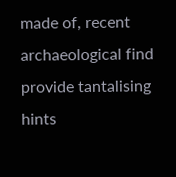made of, recent archaeological find provide tantalising hints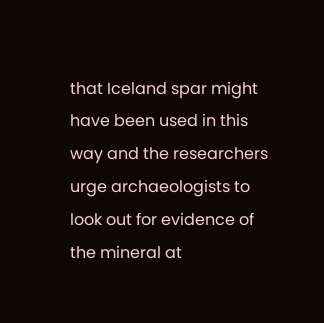that Iceland spar might have been used in this way and the researchers urge archaeologists to look out for evidence of the mineral at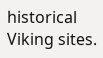historical Viking sites.